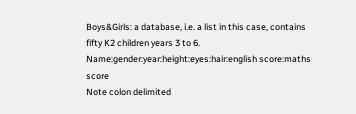Boys&Girls: a database, i.e. a list in this case, contains
fifty K2 children years 3 to 6.
Name:gender:year:height:eyes:hair:english score:maths score
Note colon delimited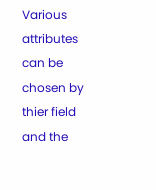Various attributes can be chosen by thier field and the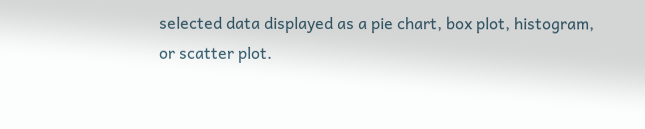selected data displayed as a pie chart, box plot, histogram,
or scatter plot.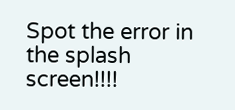Spot the error in the splash screen!!!!